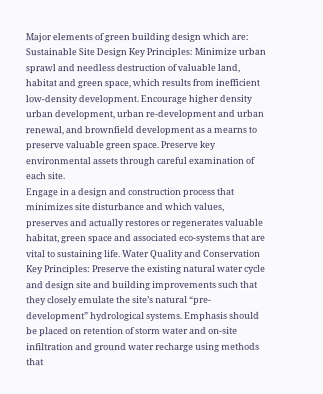Major elements of green building design which are: Sustainable Site Design Key Principles: Minimize urban sprawl and needless destruction of valuable land, habitat and green space, which results from inefficient low-density development. Encourage higher density urban development, urban re-development and urban renewal, and brownfield development as a mearns to preserve valuable green space. Preserve key environmental assets through careful examination of each site.
Engage in a design and construction process that minimizes site disturbance and which values, preserves and actually restores or regenerates valuable habitat, green space and associated eco-systems that are vital to sustaining life. Water Quality and Conservation Key Principles: Preserve the existing natural water cycle and design site and building improvements such that they closely emulate the site’s natural “pre-development” hydrological systems. Emphasis should be placed on retention of storm water and on-site infiltration and ground water recharge using methods that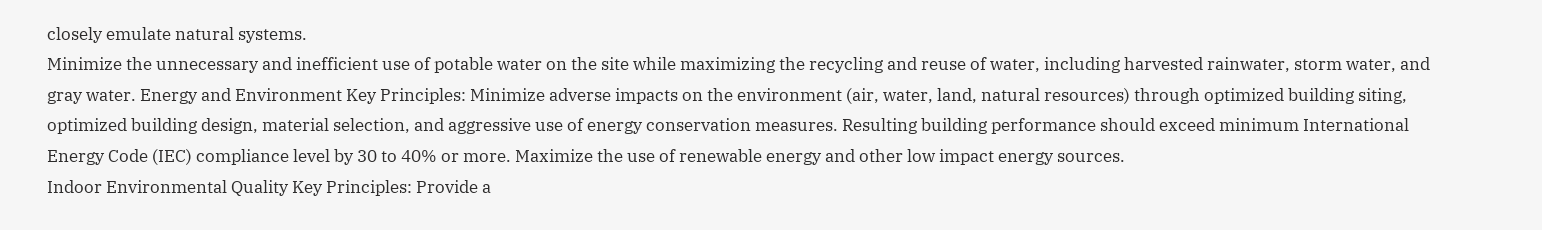closely emulate natural systems.
Minimize the unnecessary and inefficient use of potable water on the site while maximizing the recycling and reuse of water, including harvested rainwater, storm water, and gray water. Energy and Environment Key Principles: Minimize adverse impacts on the environment (air, water, land, natural resources) through optimized building siting, optimized building design, material selection, and aggressive use of energy conservation measures. Resulting building performance should exceed minimum International Energy Code (IEC) compliance level by 30 to 40% or more. Maximize the use of renewable energy and other low impact energy sources.
Indoor Environmental Quality Key Principles: Provide a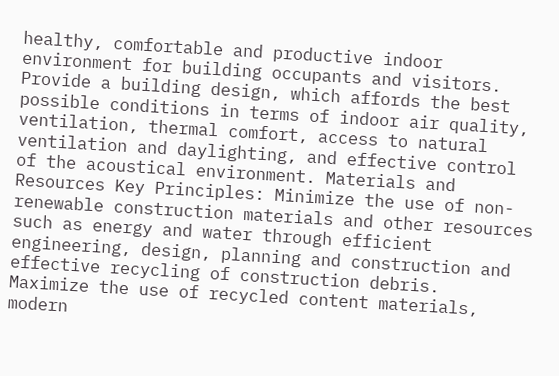healthy, comfortable and productive indoor environment for building occupants and visitors. Provide a building design, which affords the best possible conditions in terms of indoor air quality, ventilation, thermal comfort, access to natural ventilation and daylighting, and effective control of the acoustical environment. Materials and Resources Key Principles: Minimize the use of non-renewable construction materials and other resources such as energy and water through efficient engineering, design, planning and construction and effective recycling of construction debris.
Maximize the use of recycled content materials, modern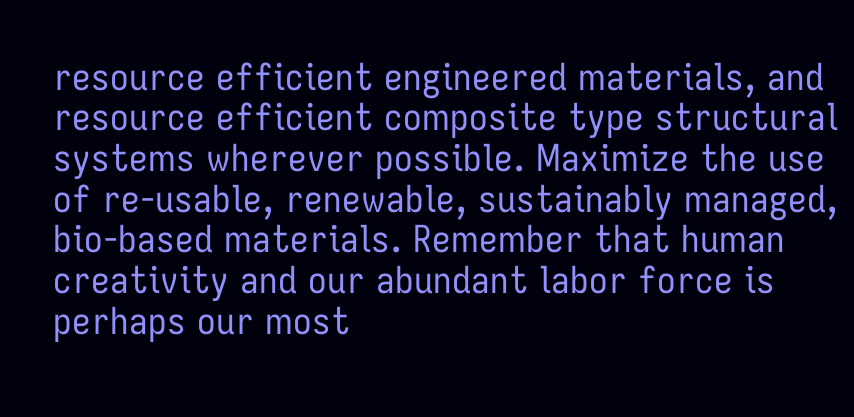resource efficient engineered materials, and resource efficient composite type structural systems wherever possible. Maximize the use of re-usable, renewable, sustainably managed, bio-based materials. Remember that human creativity and our abundant labor force is perhaps our most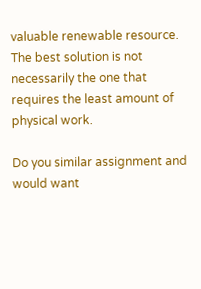valuable renewable resource. The best solution is not necessarily the one that requires the least amount of physical work.

Do you similar assignment and would want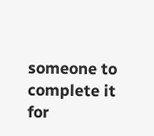someone to complete it for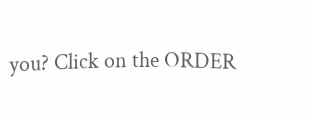you? Click on the ORDER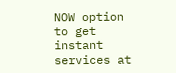NOW option to get instant services at